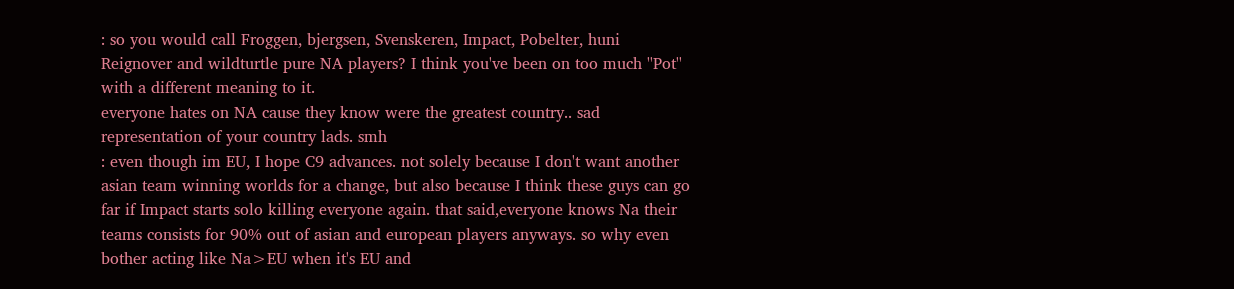: so you would call Froggen, bjergsen, Svenskeren, Impact, Pobelter, huni Reignover and wildturtle pure NA players? I think you've been on too much ''Pot'' with a different meaning to it.
everyone hates on NA cause they know were the greatest country.. sad representation of your country lads. smh
: even though im EU, I hope C9 advances. not solely because I don't want another asian team winning worlds for a change, but also because I think these guys can go far if Impact starts solo killing everyone again. that said,everyone knows Na their teams consists for 90% out of asian and european players anyways. so why even bother acting like Na>EU when it's EU and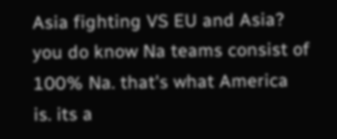Asia fighting VS EU and Asia?
you do know Na teams consist of 100% Na. that's what America is. its a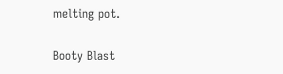melting pot.

Booty Blast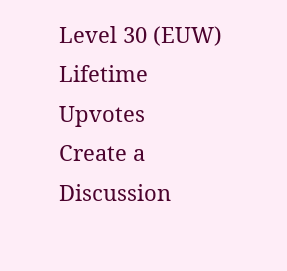Level 30 (EUW)
Lifetime Upvotes
Create a Discussion